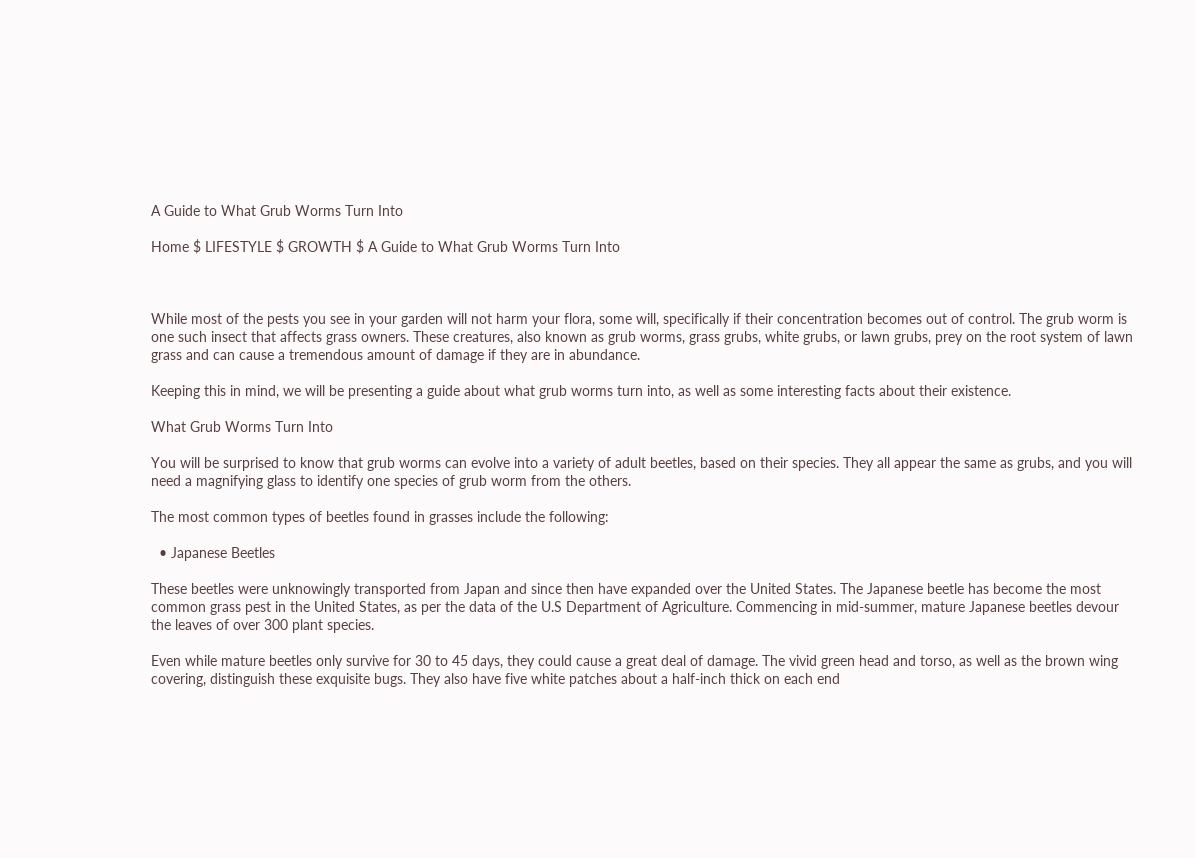A Guide to What Grub Worms Turn Into

Home $ LIFESTYLE $ GROWTH $ A Guide to What Grub Worms Turn Into



While most of the pests you see in your garden will not harm your flora, some will, specifically if their concentration becomes out of control. The grub worm is one such insect that affects grass owners. These creatures, also known as grub worms, grass grubs, white grubs, or lawn grubs, prey on the root system of lawn grass and can cause a tremendous amount of damage if they are in abundance.

Keeping this in mind, we will be presenting a guide about what grub worms turn into, as well as some interesting facts about their existence.

What Grub Worms Turn Into

You will be surprised to know that grub worms can evolve into a variety of adult beetles, based on their species. They all appear the same as grubs, and you will need a magnifying glass to identify one species of grub worm from the others.

The most common types of beetles found in grasses include the following:

  • Japanese Beetles

These beetles were unknowingly transported from Japan and since then have expanded over the United States. The Japanese beetle has become the most common grass pest in the United States, as per the data of the U.S Department of Agriculture. Commencing in mid-summer, mature Japanese beetles devour the leaves of over 300 plant species.

Even while mature beetles only survive for 30 to 45 days, they could cause a great deal of damage. The vivid green head and torso, as well as the brown wing covering, distinguish these exquisite bugs. They also have five white patches about a half-inch thick on each end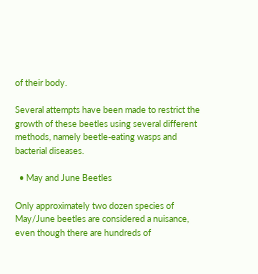of their body.

Several attempts have been made to restrict the growth of these beetles using several different methods, namely beetle-eating wasps and bacterial diseases.

  • May and June Beetles

Only approximately two dozen species of May/June beetles are considered a nuisance, even though there are hundreds of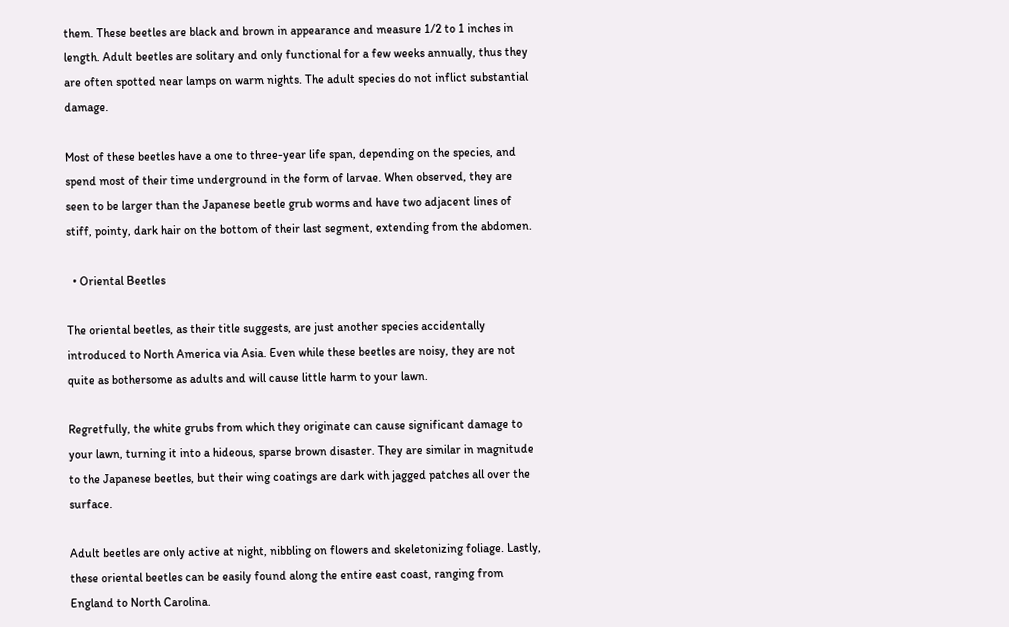them. These beetles are black and brown in appearance and measure 1/2 to 1 inches in length. Adult beetles are solitary and only functional for a few weeks annually, thus they are often spotted near lamps on warm nights. The adult species do not inflict substantial damage.

Most of these beetles have a one to three-year life span, depending on the species, and spend most of their time underground in the form of larvae. When observed, they are seen to be larger than the Japanese beetle grub worms and have two adjacent lines of stiff, pointy, dark hair on the bottom of their last segment, extending from the abdomen.

  • Oriental Beetles

The oriental beetles, as their title suggests, are just another species accidentally introduced to North America via Asia. Even while these beetles are noisy, they are not quite as bothersome as adults and will cause little harm to your lawn.

Regretfully, the white grubs from which they originate can cause significant damage to your lawn, turning it into a hideous, sparse brown disaster. They are similar in magnitude to the Japanese beetles, but their wing coatings are dark with jagged patches all over the surface.

Adult beetles are only active at night, nibbling on flowers and skeletonizing foliage. Lastly, these oriental beetles can be easily found along the entire east coast, ranging from England to North Carolina.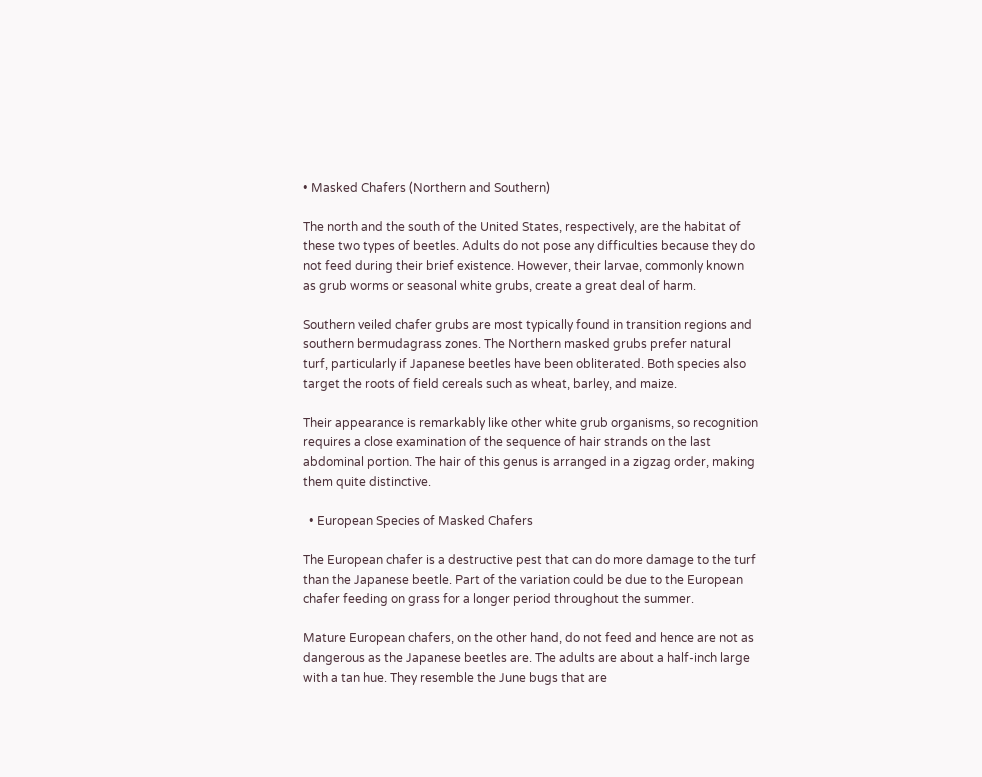• Masked Chafers (Northern and Southern)

The north and the south of the United States, respectively, are the habitat of these two types of beetles. Adults do not pose any difficulties because they do not feed during their brief existence. However, their larvae, commonly known as grub worms or seasonal white grubs, create a great deal of harm.

Southern veiled chafer grubs are most typically found in transition regions and southern bermudagrass zones. The Northern masked grubs prefer natural turf, particularly if Japanese beetles have been obliterated. Both species also target the roots of field cereals such as wheat, barley, and maize.

Their appearance is remarkably like other white grub organisms, so recognition requires a close examination of the sequence of hair strands on the last abdominal portion. The hair of this genus is arranged in a zigzag order, making them quite distinctive.

  • European Species of Masked Chafers

The European chafer is a destructive pest that can do more damage to the turf than the Japanese beetle. Part of the variation could be due to the European chafer feeding on grass for a longer period throughout the summer.

Mature European chafers, on the other hand, do not feed and hence are not as dangerous as the Japanese beetles are. The adults are about a half-inch large with a tan hue. They resemble the June bugs that are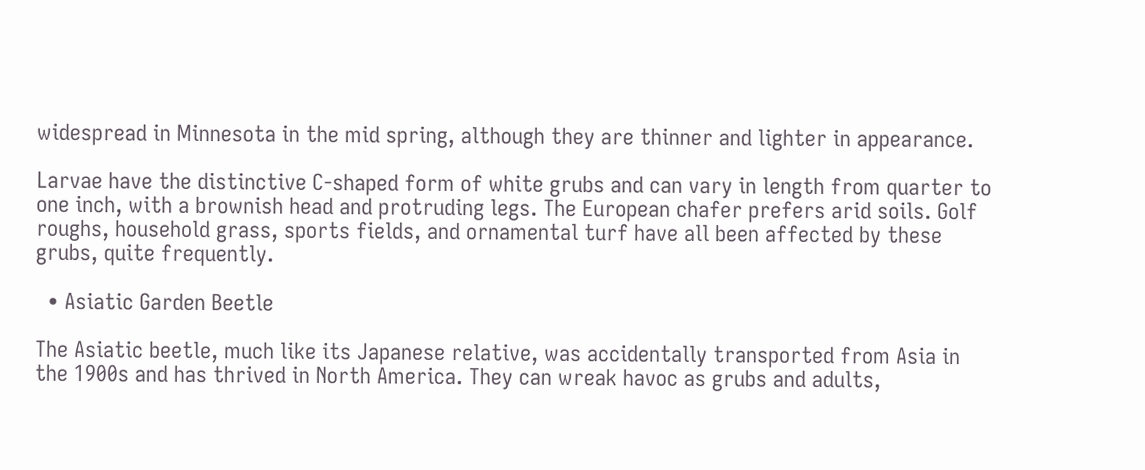widespread in Minnesota in the mid spring, although they are thinner and lighter in appearance.

Larvae have the distinctive C-shaped form of white grubs and can vary in length from quarter to one inch, with a brownish head and protruding legs. The European chafer prefers arid soils. Golf roughs, household grass, sports fields, and ornamental turf have all been affected by these grubs, quite frequently.

  • Asiatic Garden Beetle

The Asiatic beetle, much like its Japanese relative, was accidentally transported from Asia in the 1900s and has thrived in North America. They can wreak havoc as grubs and adults,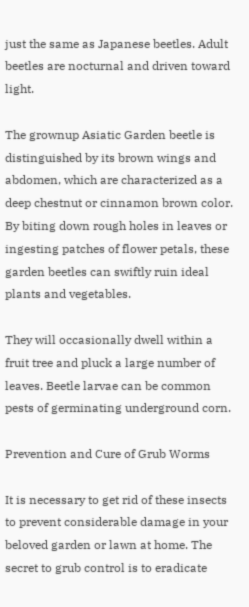just the same as Japanese beetles. Adult beetles are nocturnal and driven toward light.

The grownup Asiatic Garden beetle is distinguished by its brown wings and abdomen, which are characterized as a deep chestnut or cinnamon brown color. By biting down rough holes in leaves or ingesting patches of flower petals, these garden beetles can swiftly ruin ideal plants and vegetables.

They will occasionally dwell within a fruit tree and pluck a large number of leaves. Beetle larvae can be common pests of germinating underground corn.

Prevention and Cure of Grub Worms

It is necessary to get rid of these insects to prevent considerable damage in your beloved garden or lawn at home. The secret to grub control is to eradicate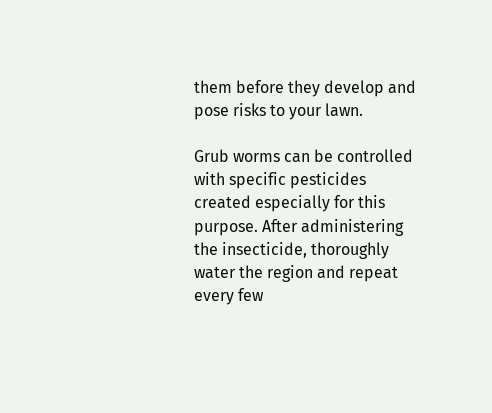them before they develop and pose risks to your lawn.

Grub worms can be controlled with specific pesticides created especially for this purpose. After administering the insecticide, thoroughly water the region and repeat every few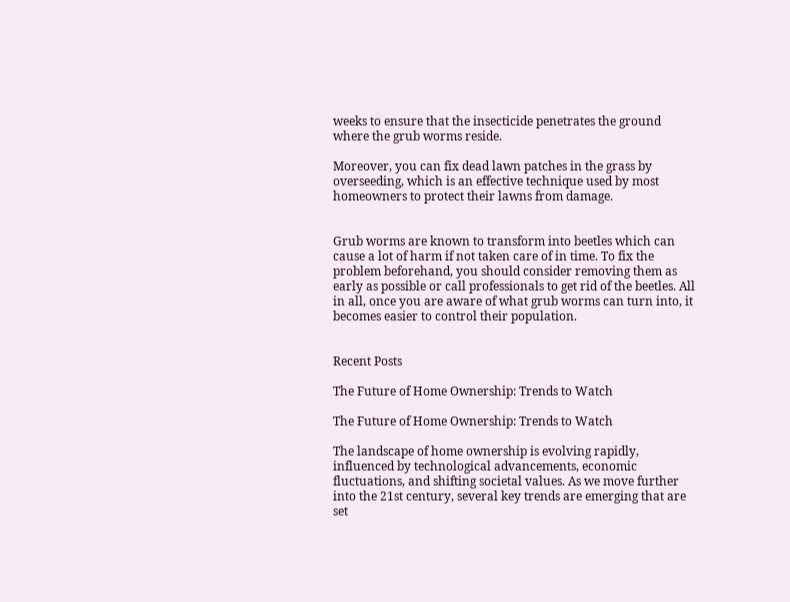weeks to ensure that the insecticide penetrates the ground where the grub worms reside.

Moreover, you can fix dead lawn patches in the grass by overseeding, which is an effective technique used by most homeowners to protect their lawns from damage.


Grub worms are known to transform into beetles which can cause a lot of harm if not taken care of in time. To fix the problem beforehand, you should consider removing them as early as possible or call professionals to get rid of the beetles. All in all, once you are aware of what grub worms can turn into, it becomes easier to control their population.


Recent Posts

The Future of Home Ownership: Trends to Watch

The Future of Home Ownership: Trends to Watch

The landscape of home ownership is evolving rapidly, influenced by technological advancements, economic fluctuations, and shifting societal values. As we move further into the 21st century, several key trends are emerging that are set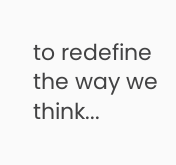to redefine the way we think...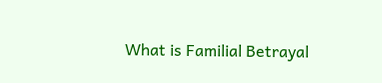What is Familial Betrayal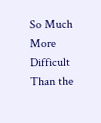So Much More Difficult Than the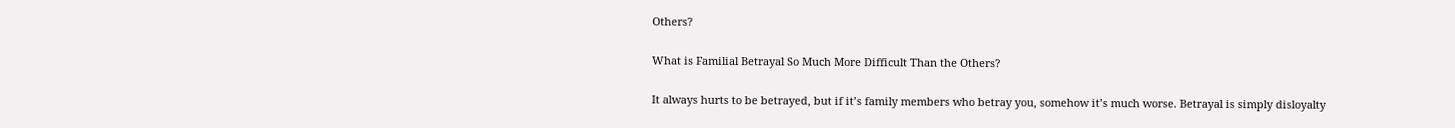Others?

What is Familial Betrayal So Much More Difficult Than the Others?

It always hurts to be betrayed, but if it’s family members who betray you, somehow it’s much worse. Betrayal is simply disloyalty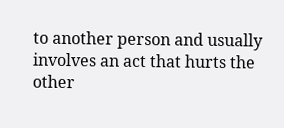to another person and usually involves an act that hurts the other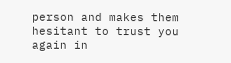person and makes them hesitant to trust you again in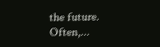the future. Often,...